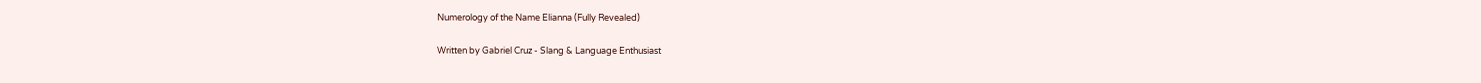Numerology of the Name Elianna (Fully Revealed)

Written by Gabriel Cruz - Slang & Language Enthusiast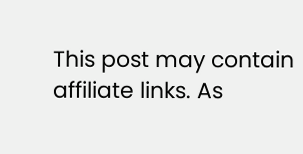This post may contain affiliate links. As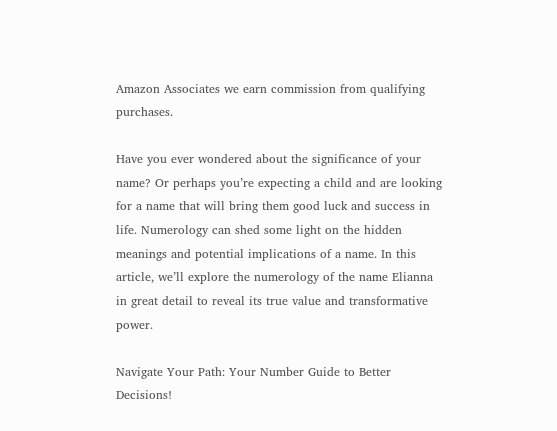Amazon Associates we earn commission from qualifying purchases.

Have you ever wondered about the significance of your name? Or perhaps you’re expecting a child and are looking for a name that will bring them good luck and success in life. Numerology can shed some light on the hidden meanings and potential implications of a name. In this article, we’ll explore the numerology of the name Elianna in great detail to reveal its true value and transformative power.

Navigate Your Path: Your Number Guide to Better Decisions!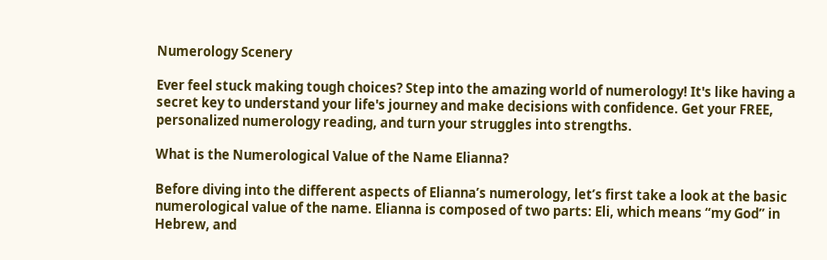Numerology Scenery

Ever feel stuck making tough choices? Step into the amazing world of numerology! It's like having a secret key to understand your life's journey and make decisions with confidence. Get your FREE, personalized numerology reading, and turn your struggles into strengths.

What is the Numerological Value of the Name Elianna?

Before diving into the different aspects of Elianna’s numerology, let’s first take a look at the basic numerological value of the name. Elianna is composed of two parts: Eli, which means “my God” in Hebrew, and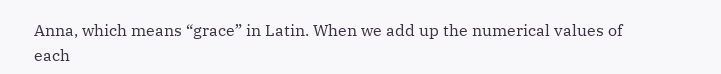Anna, which means “grace” in Latin. When we add up the numerical values of each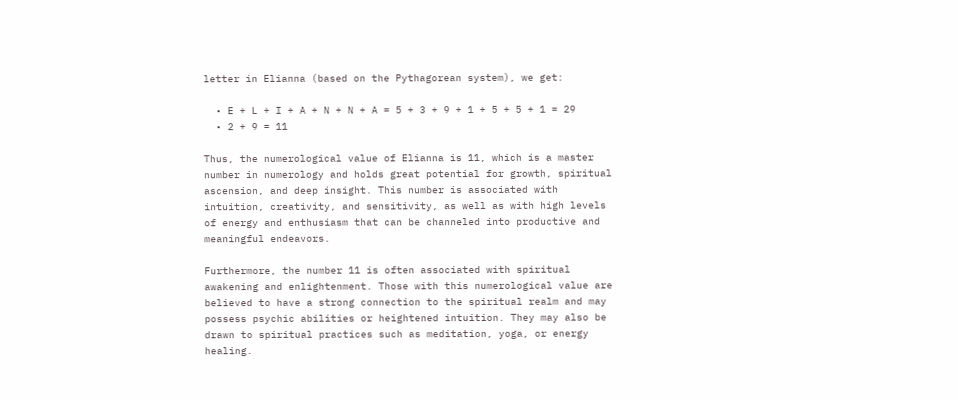letter in Elianna (based on the Pythagorean system), we get:

  • E + L + I + A + N + N + A = 5 + 3 + 9 + 1 + 5 + 5 + 1 = 29
  • 2 + 9 = 11

Thus, the numerological value of Elianna is 11, which is a master number in numerology and holds great potential for growth, spiritual ascension, and deep insight. This number is associated with intuition, creativity, and sensitivity, as well as with high levels of energy and enthusiasm that can be channeled into productive and meaningful endeavors.

Furthermore, the number 11 is often associated with spiritual awakening and enlightenment. Those with this numerological value are believed to have a strong connection to the spiritual realm and may possess psychic abilities or heightened intuition. They may also be drawn to spiritual practices such as meditation, yoga, or energy healing.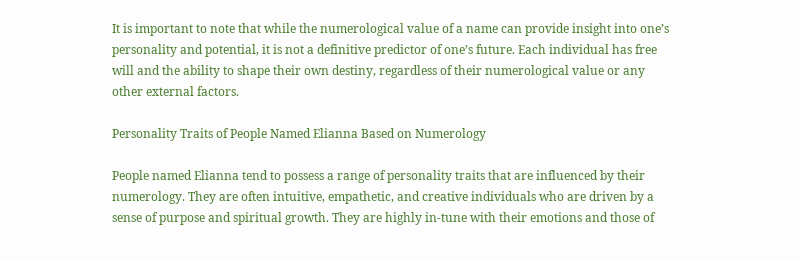It is important to note that while the numerological value of a name can provide insight into one’s personality and potential, it is not a definitive predictor of one’s future. Each individual has free will and the ability to shape their own destiny, regardless of their numerological value or any other external factors.

Personality Traits of People Named Elianna Based on Numerology

People named Elianna tend to possess a range of personality traits that are influenced by their numerology. They are often intuitive, empathetic, and creative individuals who are driven by a sense of purpose and spiritual growth. They are highly in-tune with their emotions and those of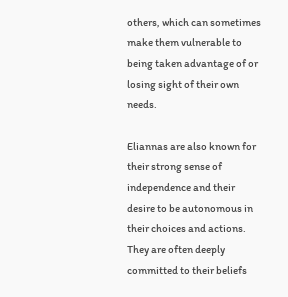others, which can sometimes make them vulnerable to being taken advantage of or losing sight of their own needs.

Eliannas are also known for their strong sense of independence and their desire to be autonomous in their choices and actions. They are often deeply committed to their beliefs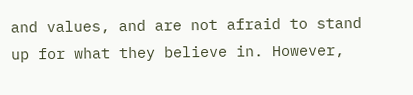and values, and are not afraid to stand up for what they believe in. However,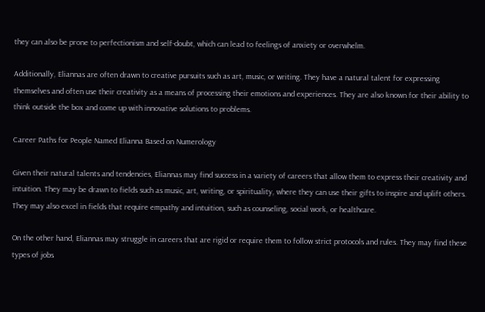they can also be prone to perfectionism and self-doubt, which can lead to feelings of anxiety or overwhelm.

Additionally, Eliannas are often drawn to creative pursuits such as art, music, or writing. They have a natural talent for expressing themselves and often use their creativity as a means of processing their emotions and experiences. They are also known for their ability to think outside the box and come up with innovative solutions to problems.

Career Paths for People Named Elianna Based on Numerology

Given their natural talents and tendencies, Eliannas may find success in a variety of careers that allow them to express their creativity and intuition. They may be drawn to fields such as music, art, writing, or spirituality, where they can use their gifts to inspire and uplift others. They may also excel in fields that require empathy and intuition, such as counseling, social work, or healthcare.

On the other hand, Eliannas may struggle in careers that are rigid or require them to follow strict protocols and rules. They may find these types of jobs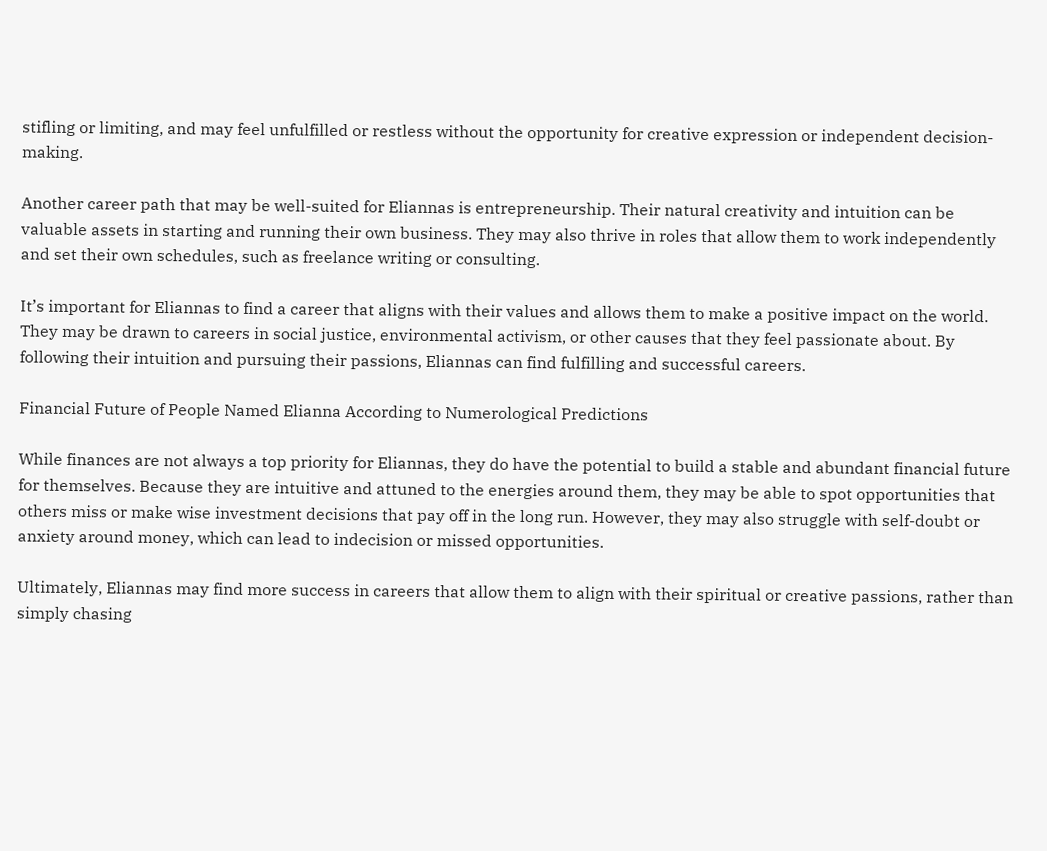stifling or limiting, and may feel unfulfilled or restless without the opportunity for creative expression or independent decision-making.

Another career path that may be well-suited for Eliannas is entrepreneurship. Their natural creativity and intuition can be valuable assets in starting and running their own business. They may also thrive in roles that allow them to work independently and set their own schedules, such as freelance writing or consulting.

It’s important for Eliannas to find a career that aligns with their values and allows them to make a positive impact on the world. They may be drawn to careers in social justice, environmental activism, or other causes that they feel passionate about. By following their intuition and pursuing their passions, Eliannas can find fulfilling and successful careers.

Financial Future of People Named Elianna According to Numerological Predictions

While finances are not always a top priority for Eliannas, they do have the potential to build a stable and abundant financial future for themselves. Because they are intuitive and attuned to the energies around them, they may be able to spot opportunities that others miss or make wise investment decisions that pay off in the long run. However, they may also struggle with self-doubt or anxiety around money, which can lead to indecision or missed opportunities.

Ultimately, Eliannas may find more success in careers that allow them to align with their spiritual or creative passions, rather than simply chasing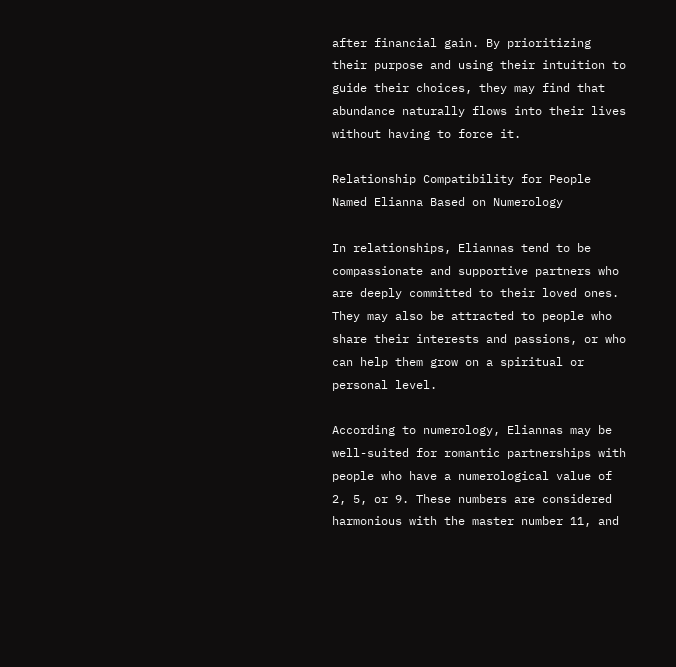after financial gain. By prioritizing their purpose and using their intuition to guide their choices, they may find that abundance naturally flows into their lives without having to force it.

Relationship Compatibility for People Named Elianna Based on Numerology

In relationships, Eliannas tend to be compassionate and supportive partners who are deeply committed to their loved ones. They may also be attracted to people who share their interests and passions, or who can help them grow on a spiritual or personal level.

According to numerology, Eliannas may be well-suited for romantic partnerships with people who have a numerological value of 2, 5, or 9. These numbers are considered harmonious with the master number 11, and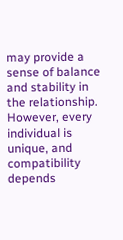may provide a sense of balance and stability in the relationship. However, every individual is unique, and compatibility depends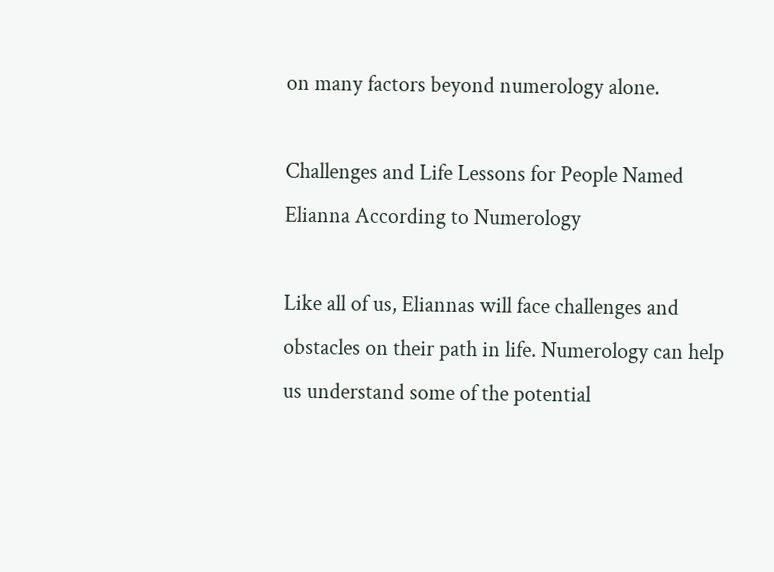on many factors beyond numerology alone.

Challenges and Life Lessons for People Named Elianna According to Numerology

Like all of us, Eliannas will face challenges and obstacles on their path in life. Numerology can help us understand some of the potential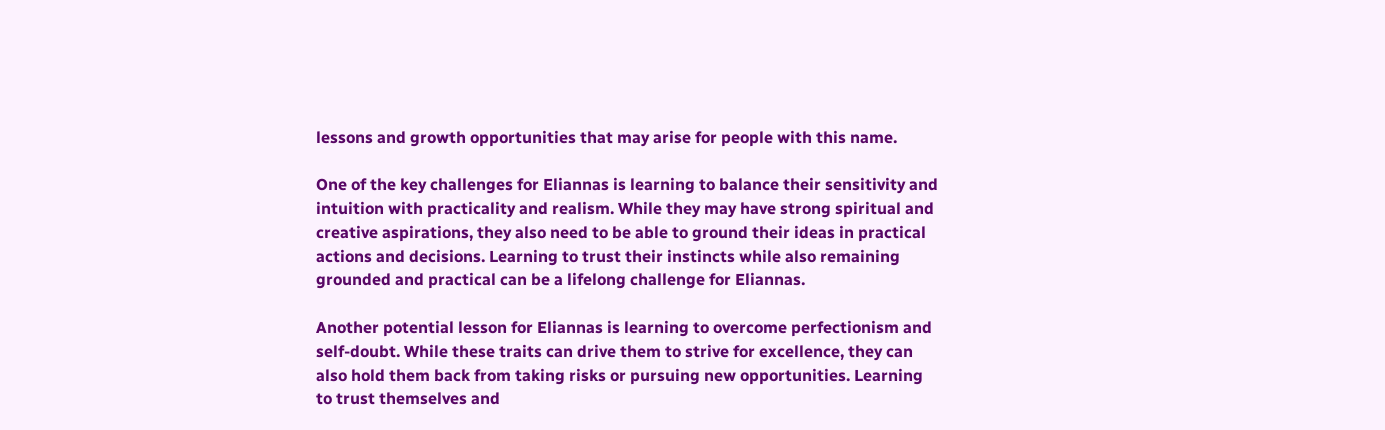lessons and growth opportunities that may arise for people with this name.

One of the key challenges for Eliannas is learning to balance their sensitivity and intuition with practicality and realism. While they may have strong spiritual and creative aspirations, they also need to be able to ground their ideas in practical actions and decisions. Learning to trust their instincts while also remaining grounded and practical can be a lifelong challenge for Eliannas.

Another potential lesson for Eliannas is learning to overcome perfectionism and self-doubt. While these traits can drive them to strive for excellence, they can also hold them back from taking risks or pursuing new opportunities. Learning to trust themselves and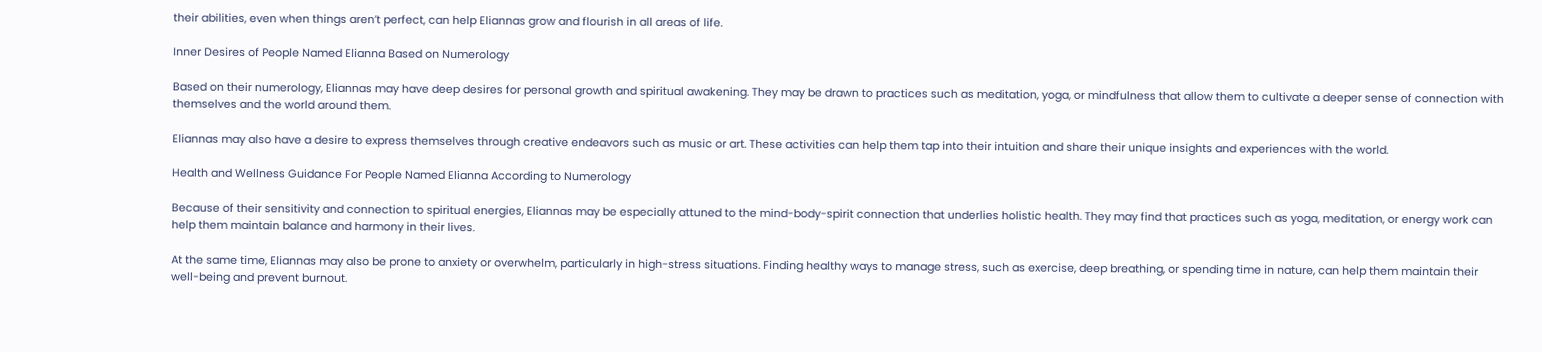their abilities, even when things aren’t perfect, can help Eliannas grow and flourish in all areas of life.

Inner Desires of People Named Elianna Based on Numerology

Based on their numerology, Eliannas may have deep desires for personal growth and spiritual awakening. They may be drawn to practices such as meditation, yoga, or mindfulness that allow them to cultivate a deeper sense of connection with themselves and the world around them.

Eliannas may also have a desire to express themselves through creative endeavors such as music or art. These activities can help them tap into their intuition and share their unique insights and experiences with the world.

Health and Wellness Guidance For People Named Elianna According to Numerology

Because of their sensitivity and connection to spiritual energies, Eliannas may be especially attuned to the mind-body-spirit connection that underlies holistic health. They may find that practices such as yoga, meditation, or energy work can help them maintain balance and harmony in their lives.

At the same time, Eliannas may also be prone to anxiety or overwhelm, particularly in high-stress situations. Finding healthy ways to manage stress, such as exercise, deep breathing, or spending time in nature, can help them maintain their well-being and prevent burnout.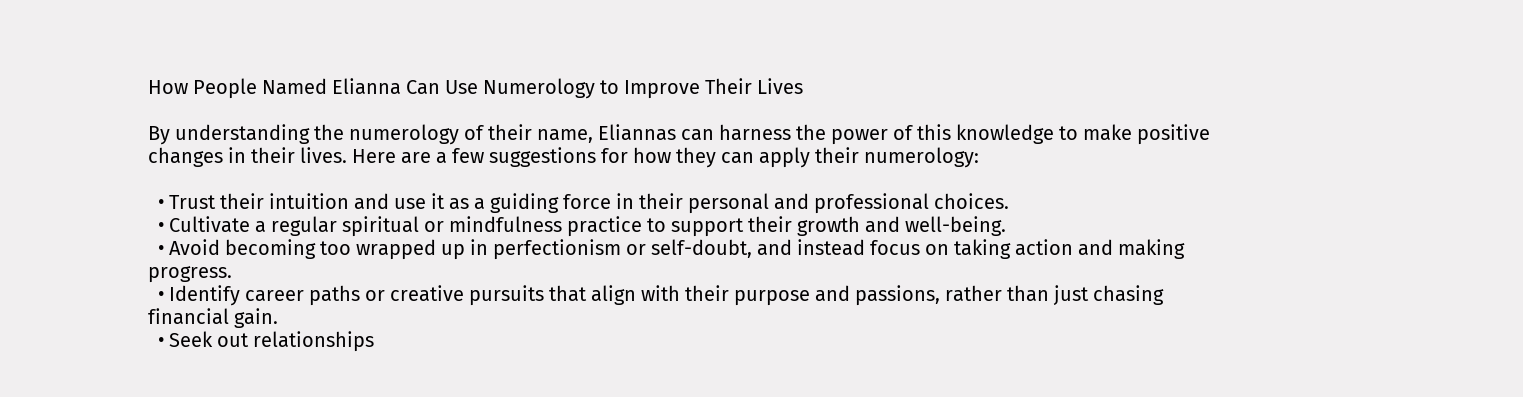How People Named Elianna Can Use Numerology to Improve Their Lives

By understanding the numerology of their name, Eliannas can harness the power of this knowledge to make positive changes in their lives. Here are a few suggestions for how they can apply their numerology:

  • Trust their intuition and use it as a guiding force in their personal and professional choices.
  • Cultivate a regular spiritual or mindfulness practice to support their growth and well-being.
  • Avoid becoming too wrapped up in perfectionism or self-doubt, and instead focus on taking action and making progress.
  • Identify career paths or creative pursuits that align with their purpose and passions, rather than just chasing financial gain.
  • Seek out relationships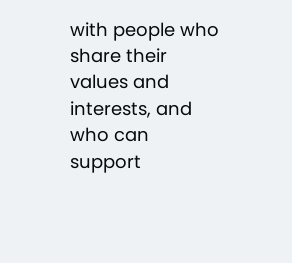with people who share their values and interests, and who can support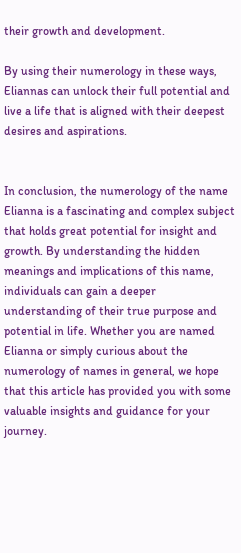their growth and development.

By using their numerology in these ways, Eliannas can unlock their full potential and live a life that is aligned with their deepest desires and aspirations.


In conclusion, the numerology of the name Elianna is a fascinating and complex subject that holds great potential for insight and growth. By understanding the hidden meanings and implications of this name, individuals can gain a deeper understanding of their true purpose and potential in life. Whether you are named Elianna or simply curious about the numerology of names in general, we hope that this article has provided you with some valuable insights and guidance for your journey.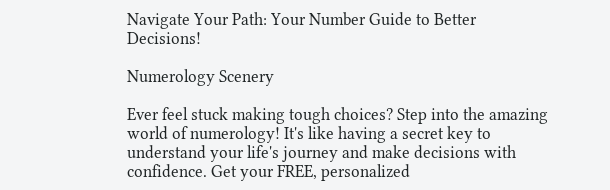Navigate Your Path: Your Number Guide to Better Decisions!

Numerology Scenery

Ever feel stuck making tough choices? Step into the amazing world of numerology! It's like having a secret key to understand your life's journey and make decisions with confidence. Get your FREE, personalized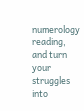numerology reading, and turn your struggles into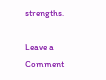strengths.

Leave a Comment